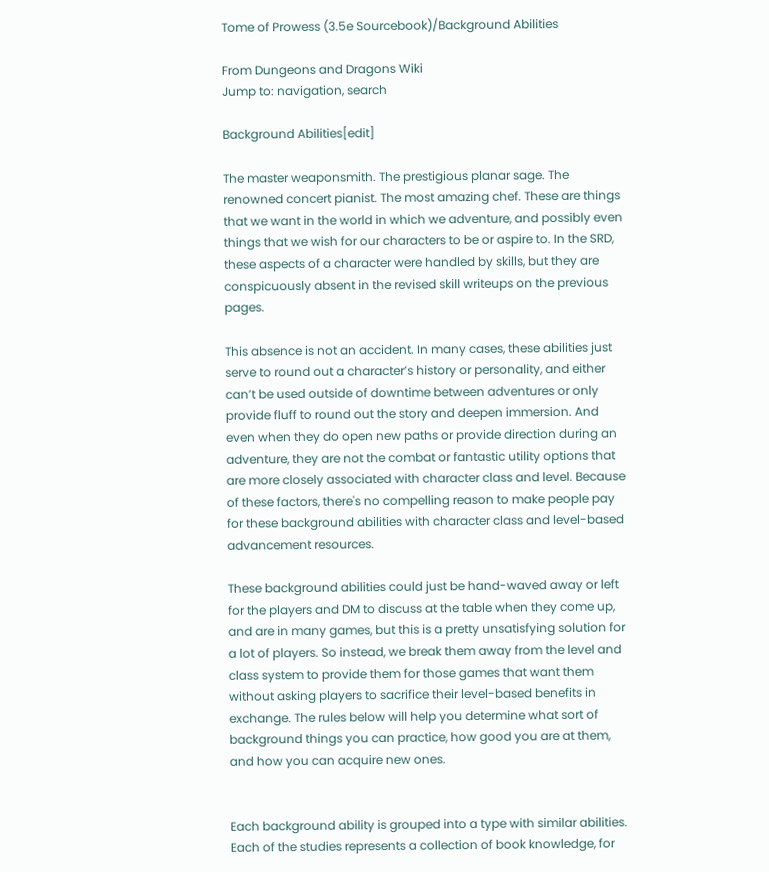Tome of Prowess (3.5e Sourcebook)/Background Abilities

From Dungeons and Dragons Wiki
Jump to: navigation, search

Background Abilities[edit]

The master weaponsmith. The prestigious planar sage. The renowned concert pianist. The most amazing chef. These are things that we want in the world in which we adventure, and possibly even things that we wish for our characters to be or aspire to. In the SRD, these aspects of a character were handled by skills, but they are conspicuously absent in the revised skill writeups on the previous pages.

This absence is not an accident. In many cases, these abilities just serve to round out a character’s history or personality, and either can’t be used outside of downtime between adventures or only provide fluff to round out the story and deepen immersion. And even when they do open new paths or provide direction during an adventure, they are not the combat or fantastic utility options that are more closely associated with character class and level. Because of these factors, there's no compelling reason to make people pay for these background abilities with character class and level-based advancement resources.

These background abilities could just be hand-waved away or left for the players and DM to discuss at the table when they come up, and are in many games, but this is a pretty unsatisfying solution for a lot of players. So instead, we break them away from the level and class system to provide them for those games that want them without asking players to sacrifice their level-based benefits in exchange. The rules below will help you determine what sort of background things you can practice, how good you are at them, and how you can acquire new ones.


Each background ability is grouped into a type with similar abilities. Each of the studies represents a collection of book knowledge, for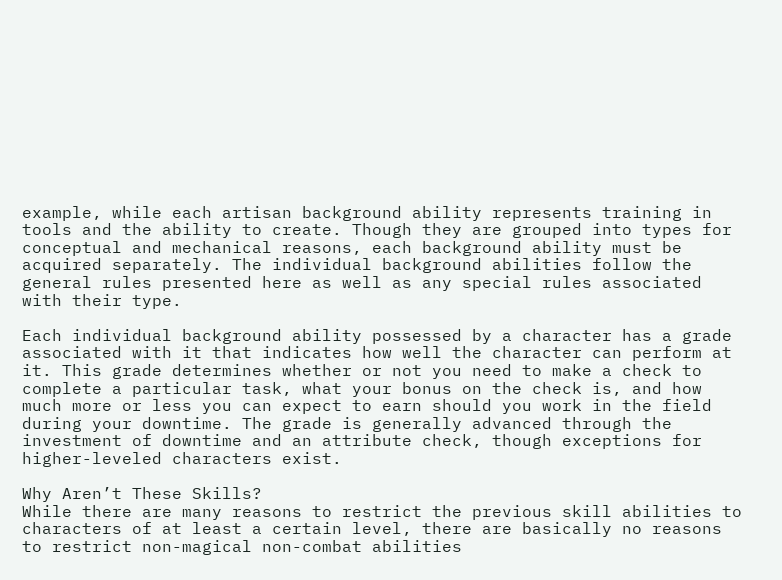example, while each artisan background ability represents training in tools and the ability to create. Though they are grouped into types for conceptual and mechanical reasons, each background ability must be acquired separately. The individual background abilities follow the general rules presented here as well as any special rules associated with their type.

Each individual background ability possessed by a character has a grade associated with it that indicates how well the character can perform at it. This grade determines whether or not you need to make a check to complete a particular task, what your bonus on the check is, and how much more or less you can expect to earn should you work in the field during your downtime. The grade is generally advanced through the investment of downtime and an attribute check, though exceptions for higher-leveled characters exist.

Why Aren’t These Skills?
While there are many reasons to restrict the previous skill abilities to characters of at least a certain level, there are basically no reasons to restrict non-magical non-combat abilities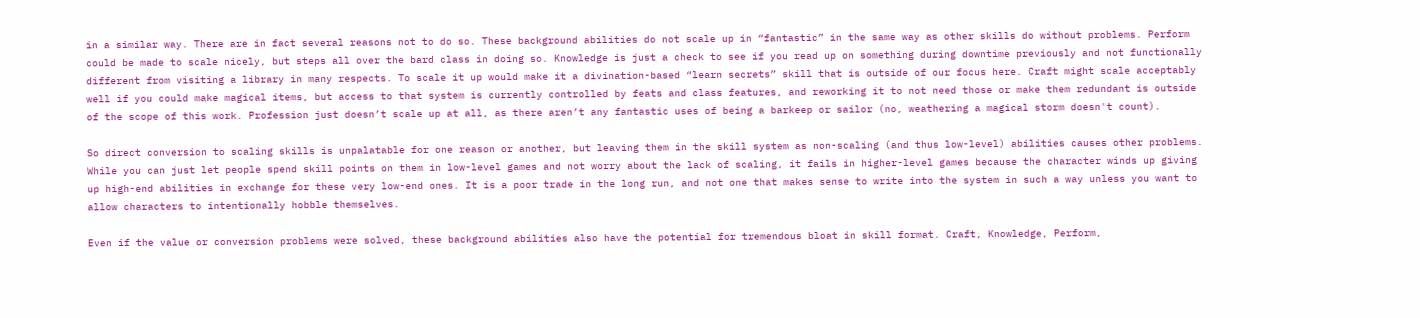in a similar way. There are in fact several reasons not to do so. These background abilities do not scale up in “fantastic” in the same way as other skills do without problems. Perform could be made to scale nicely, but steps all over the bard class in doing so. Knowledge is just a check to see if you read up on something during downtime previously and not functionally different from visiting a library in many respects. To scale it up would make it a divination-based “learn secrets” skill that is outside of our focus here. Craft might scale acceptably well if you could make magical items, but access to that system is currently controlled by feats and class features, and reworking it to not need those or make them redundant is outside of the scope of this work. Profession just doesn’t scale up at all, as there aren’t any fantastic uses of being a barkeep or sailor (no, weathering a magical storm doesn't count).

So direct conversion to scaling skills is unpalatable for one reason or another, but leaving them in the skill system as non-scaling (and thus low-level) abilities causes other problems. While you can just let people spend skill points on them in low-level games and not worry about the lack of scaling, it fails in higher-level games because the character winds up giving up high-end abilities in exchange for these very low-end ones. It is a poor trade in the long run, and not one that makes sense to write into the system in such a way unless you want to allow characters to intentionally hobble themselves.

Even if the value or conversion problems were solved, these background abilities also have the potential for tremendous bloat in skill format. Craft, Knowledge, Perform,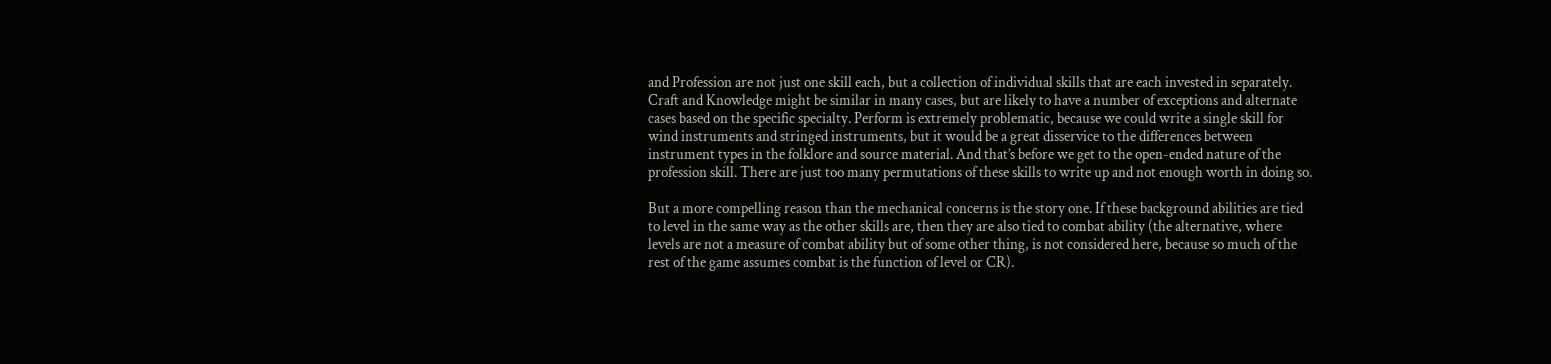and Profession are not just one skill each, but a collection of individual skills that are each invested in separately. Craft and Knowledge might be similar in many cases, but are likely to have a number of exceptions and alternate cases based on the specific specialty. Perform is extremely problematic, because we could write a single skill for wind instruments and stringed instruments, but it would be a great disservice to the differences between instrument types in the folklore and source material. And that’s before we get to the open-ended nature of the profession skill. There are just too many permutations of these skills to write up and not enough worth in doing so.

But a more compelling reason than the mechanical concerns is the story one. If these background abilities are tied to level in the same way as the other skills are, then they are also tied to combat ability (the alternative, where levels are not a measure of combat ability but of some other thing, is not considered here, because so much of the rest of the game assumes combat is the function of level or CR).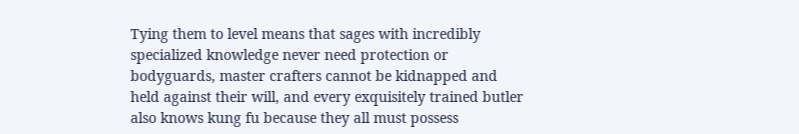Tying them to level means that sages with incredibly specialized knowledge never need protection or bodyguards, master crafters cannot be kidnapped and held against their will, and every exquisitely trained butler also knows kung fu because they all must possess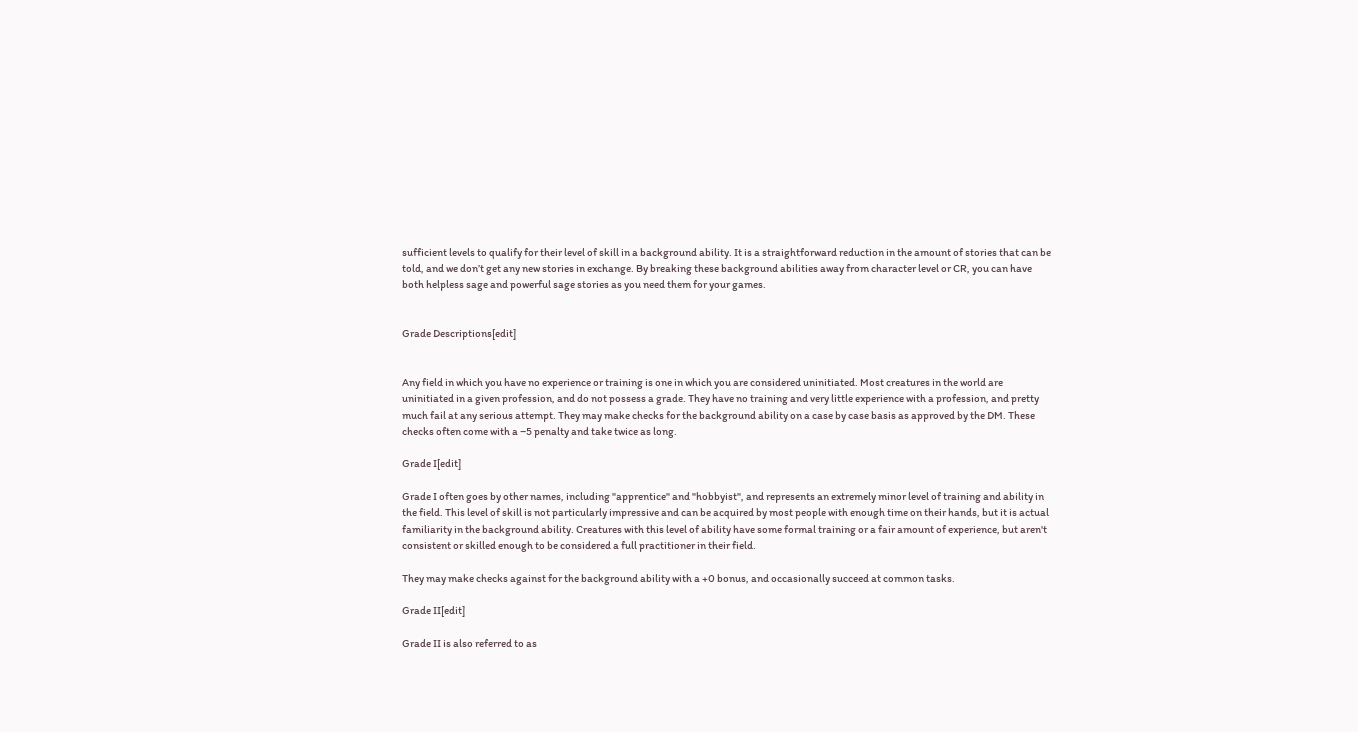sufficient levels to qualify for their level of skill in a background ability. It is a straightforward reduction in the amount of stories that can be told, and we don’t get any new stories in exchange. By breaking these background abilities away from character level or CR, you can have both helpless sage and powerful sage stories as you need them for your games.


Grade Descriptions[edit]


Any field in which you have no experience or training is one in which you are considered uninitiated. Most creatures in the world are uninitiated in a given profession, and do not possess a grade. They have no training and very little experience with a profession, and pretty much fail at any serious attempt. They may make checks for the background ability on a case by case basis as approved by the DM. These checks often come with a −5 penalty and take twice as long.

Grade I[edit]

Grade I often goes by other names, including "apprentice" and "hobbyist", and represents an extremely minor level of training and ability in the field. This level of skill is not particularly impressive and can be acquired by most people with enough time on their hands, but it is actual familiarity in the background ability. Creatures with this level of ability have some formal training or a fair amount of experience, but aren't consistent or skilled enough to be considered a full practitioner in their field.

They may make checks against for the background ability with a +0 bonus, and occasionally succeed at common tasks.

Grade II[edit]

Grade II is also referred to as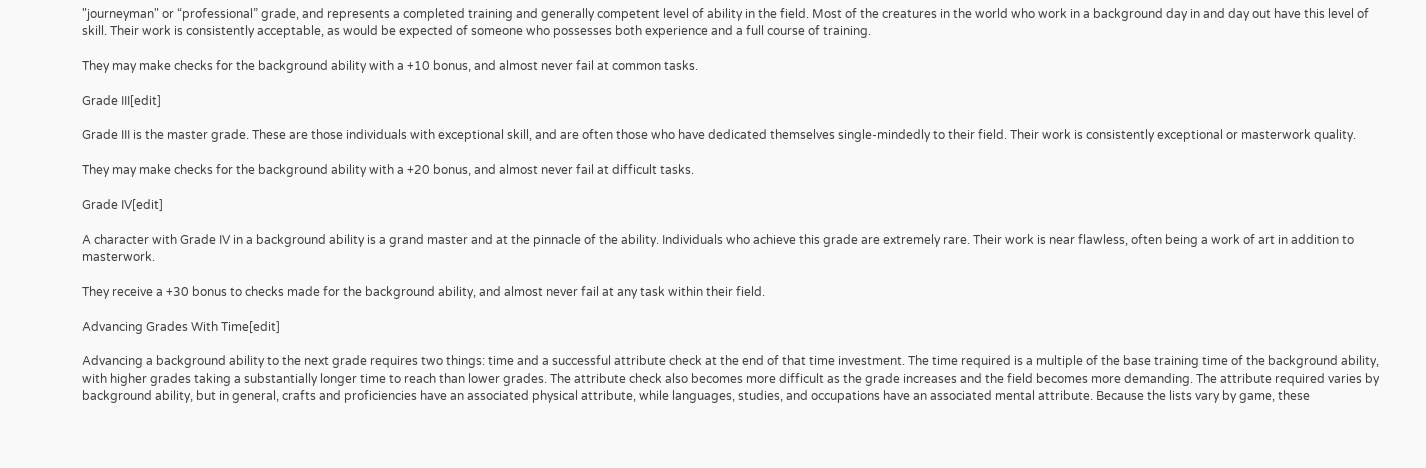"journeyman" or “professional” grade, and represents a completed training and generally competent level of ability in the field. Most of the creatures in the world who work in a background day in and day out have this level of skill. Their work is consistently acceptable, as would be expected of someone who possesses both experience and a full course of training.

They may make checks for the background ability with a +10 bonus, and almost never fail at common tasks.

Grade III[edit]

Grade III is the master grade. These are those individuals with exceptional skill, and are often those who have dedicated themselves single-mindedly to their field. Their work is consistently exceptional or masterwork quality.

They may make checks for the background ability with a +20 bonus, and almost never fail at difficult tasks.

Grade IV[edit]

A character with Grade IV in a background ability is a grand master and at the pinnacle of the ability. Individuals who achieve this grade are extremely rare. Their work is near flawless, often being a work of art in addition to masterwork.

They receive a +30 bonus to checks made for the background ability, and almost never fail at any task within their field.

Advancing Grades With Time[edit]

Advancing a background ability to the next grade requires two things: time and a successful attribute check at the end of that time investment. The time required is a multiple of the base training time of the background ability, with higher grades taking a substantially longer time to reach than lower grades. The attribute check also becomes more difficult as the grade increases and the field becomes more demanding. The attribute required varies by background ability, but in general, crafts and proficiencies have an associated physical attribute, while languages, studies, and occupations have an associated mental attribute. Because the lists vary by game, these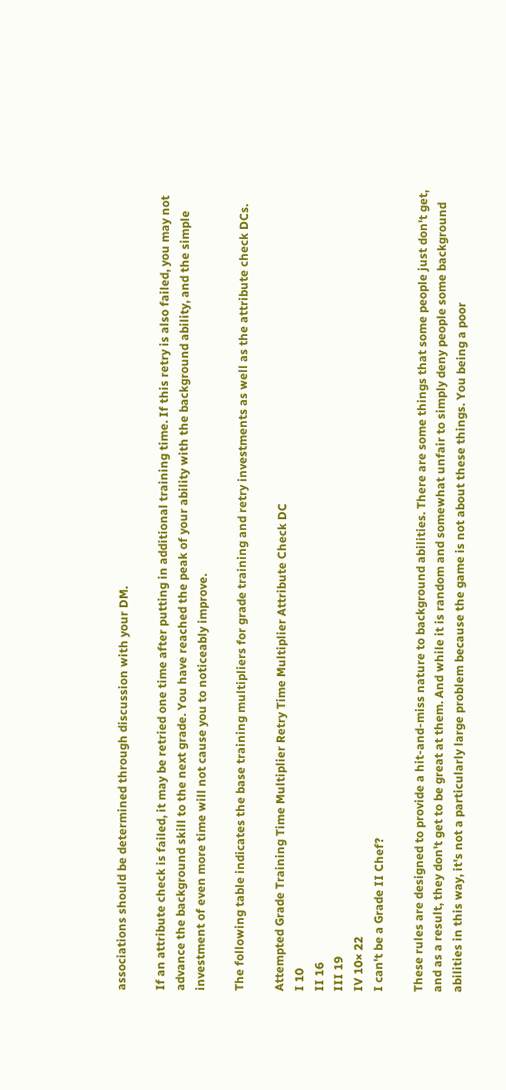associations should be determined through discussion with your DM.

If an attribute check is failed, it may be retried one time after putting in additional training time. If this retry is also failed, you may not advance the background skill to the next grade. You have reached the peak of your ability with the background ability, and the simple investment of even more time will not cause you to noticeably improve.

The following table indicates the base training multipliers for grade training and retry investments as well as the attribute check DCs.

Attempted Grade Training Time Multiplier Retry Time Multiplier Attribute Check DC
I 10
II 16
III 19
IV 10× 22
I can't be a Grade II Chef?

These rules are designed to provide a hit-and-miss nature to background abilities. There are some things that some people just don't get, and as a result, they don't get to be great at them. And while it is random and somewhat unfair to simply deny people some background abilities in this way, it's not a particularly large problem because the game is not about these things. You being a poor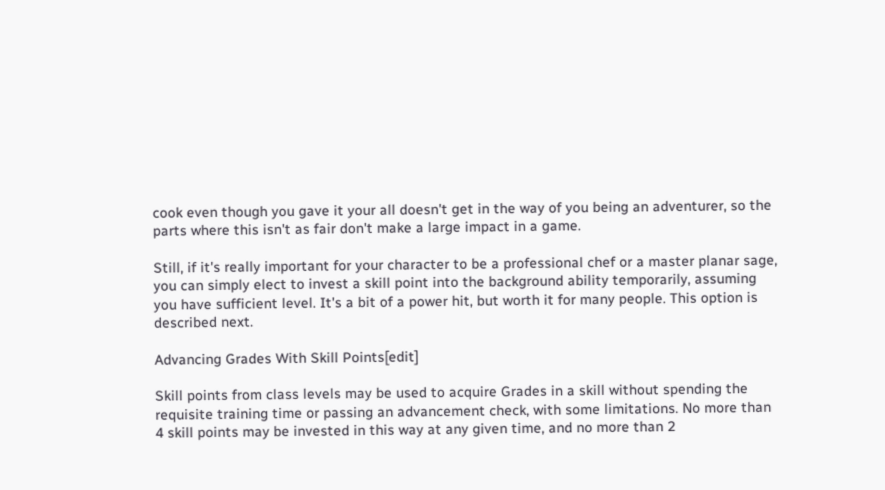cook even though you gave it your all doesn't get in the way of you being an adventurer, so the parts where this isn't as fair don't make a large impact in a game.

Still, if it's really important for your character to be a professional chef or a master planar sage, you can simply elect to invest a skill point into the background ability temporarily, assuming you have sufficient level. It's a bit of a power hit, but worth it for many people. This option is described next.

Advancing Grades With Skill Points[edit]

Skill points from class levels may be used to acquire Grades in a skill without spending the requisite training time or passing an advancement check, with some limitations. No more than 4 skill points may be invested in this way at any given time, and no more than 2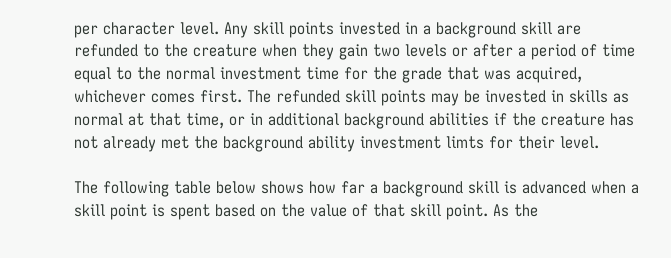per character level. Any skill points invested in a background skill are refunded to the creature when they gain two levels or after a period of time equal to the normal investment time for the grade that was acquired, whichever comes first. The refunded skill points may be invested in skills as normal at that time, or in additional background abilities if the creature has not already met the background ability investment limts for their level.

The following table below shows how far a background skill is advanced when a skill point is spent based on the value of that skill point. As the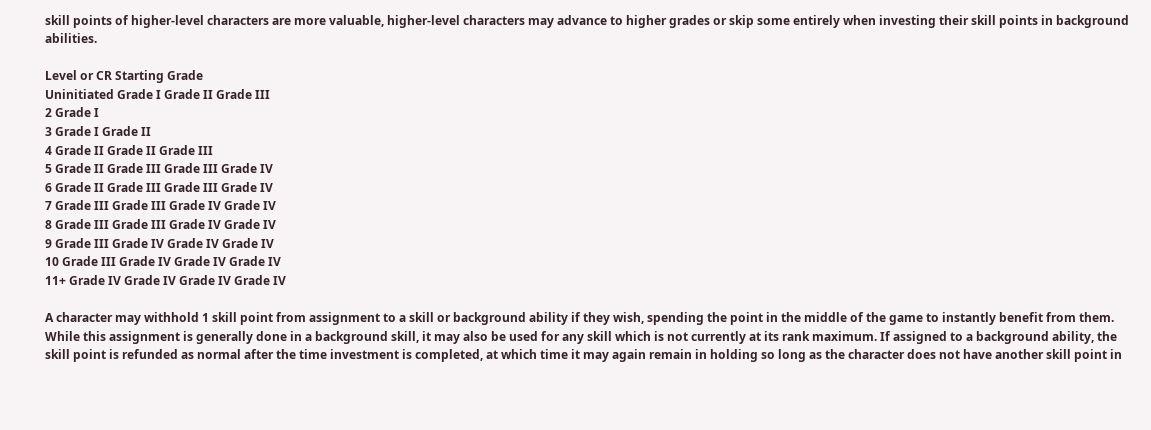skill points of higher-level characters are more valuable, higher-level characters may advance to higher grades or skip some entirely when investing their skill points in background abilities.

Level or CR Starting Grade
Uninitiated Grade I Grade II Grade III
2 Grade I
3 Grade I Grade II
4 Grade II Grade II Grade III
5 Grade II Grade III Grade III Grade IV
6 Grade II Grade III Grade III Grade IV
7 Grade III Grade III Grade IV Grade IV
8 Grade III Grade III Grade IV Grade IV
9 Grade III Grade IV Grade IV Grade IV
10 Grade III Grade IV Grade IV Grade IV
11+ Grade IV Grade IV Grade IV Grade IV

A character may withhold 1 skill point from assignment to a skill or background ability if they wish, spending the point in the middle of the game to instantly benefit from them. While this assignment is generally done in a background skill, it may also be used for any skill which is not currently at its rank maximum. If assigned to a background ability, the skill point is refunded as normal after the time investment is completed, at which time it may again remain in holding so long as the character does not have another skill point in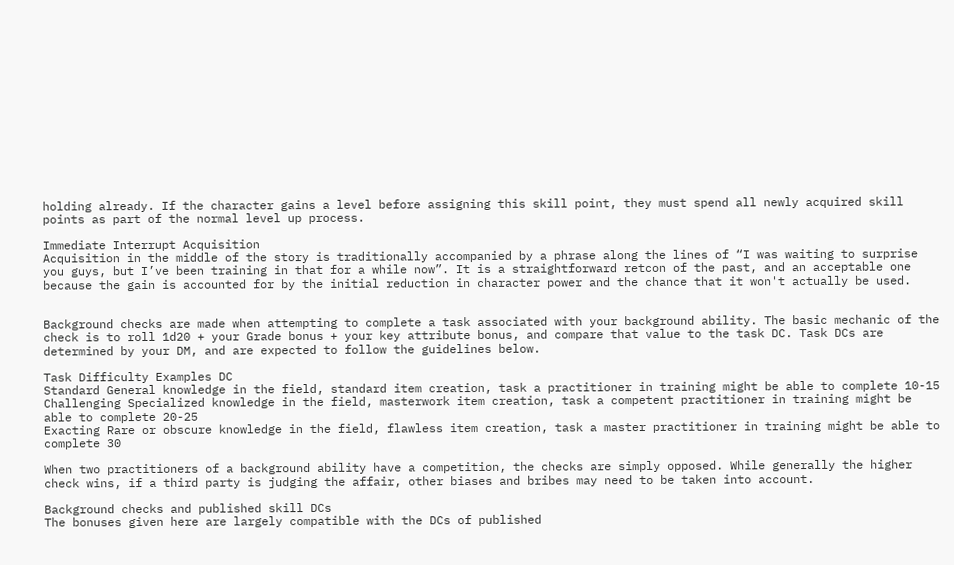holding already. If the character gains a level before assigning this skill point, they must spend all newly acquired skill points as part of the normal level up process.

Immediate Interrupt Acquisition
Acquisition in the middle of the story is traditionally accompanied by a phrase along the lines of “I was waiting to surprise you guys, but I’ve been training in that for a while now”. It is a straightforward retcon of the past, and an acceptable one because the gain is accounted for by the initial reduction in character power and the chance that it won't actually be used.


Background checks are made when attempting to complete a task associated with your background ability. The basic mechanic of the check is to roll 1d20 + your Grade bonus + your key attribute bonus, and compare that value to the task DC. Task DCs are determined by your DM, and are expected to follow the guidelines below.

Task Difficulty Examples DC
Standard General knowledge in the field, standard item creation, task a practitioner in training might be able to complete 10-15
Challenging Specialized knowledge in the field, masterwork item creation, task a competent practitioner in training might be able to complete 20-25
Exacting Rare or obscure knowledge in the field, flawless item creation, task a master practitioner in training might be able to complete 30

When two practitioners of a background ability have a competition, the checks are simply opposed. While generally the higher check wins, if a third party is judging the affair, other biases and bribes may need to be taken into account.

Background checks and published skill DCs
The bonuses given here are largely compatible with the DCs of published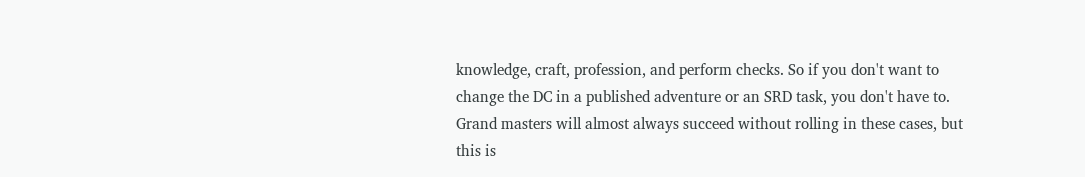knowledge, craft, profession, and perform checks. So if you don't want to change the DC in a published adventure or an SRD task, you don't have to. Grand masters will almost always succeed without rolling in these cases, but this is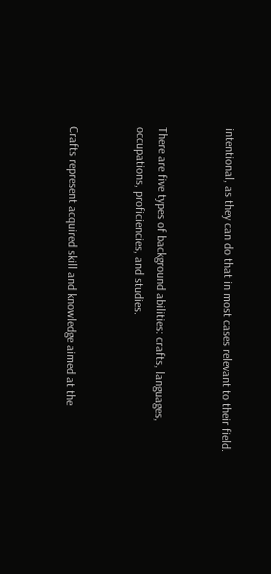intentional, as they can do that in most cases relevant to their field.


There are five types of background abilities: crafts, languages, occupations, proficiencies, and studies.


Crafts represent acquired skill and knowledge aimed at the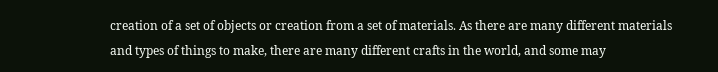creation of a set of objects or creation from a set of materials. As there are many different materials and types of things to make, there are many different crafts in the world, and some may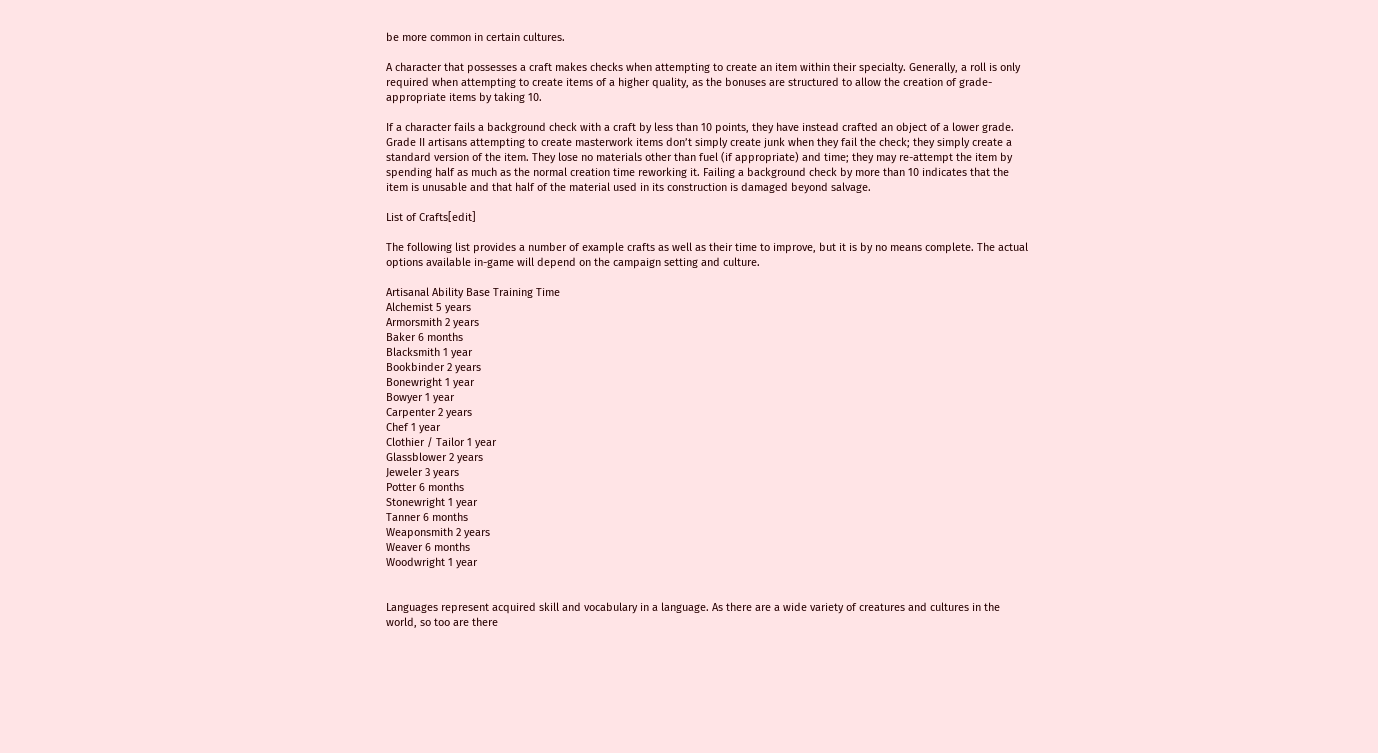be more common in certain cultures.

A character that possesses a craft makes checks when attempting to create an item within their specialty. Generally, a roll is only required when attempting to create items of a higher quality, as the bonuses are structured to allow the creation of grade-appropriate items by taking 10.

If a character fails a background check with a craft by less than 10 points, they have instead crafted an object of a lower grade. Grade II artisans attempting to create masterwork items don’t simply create junk when they fail the check; they simply create a standard version of the item. They lose no materials other than fuel (if appropriate) and time; they may re-attempt the item by spending half as much as the normal creation time reworking it. Failing a background check by more than 10 indicates that the item is unusable and that half of the material used in its construction is damaged beyond salvage.

List of Crafts[edit]

The following list provides a number of example crafts as well as their time to improve, but it is by no means complete. The actual options available in-game will depend on the campaign setting and culture.

Artisanal Ability Base Training Time
Alchemist 5 years
Armorsmith 2 years
Baker 6 months
Blacksmith 1 year
Bookbinder 2 years
Bonewright 1 year
Bowyer 1 year
Carpenter 2 years
Chef 1 year
Clothier / Tailor 1 year
Glassblower 2 years
Jeweler 3 years
Potter 6 months
Stonewright 1 year
Tanner 6 months
Weaponsmith 2 years
Weaver 6 months
Woodwright 1 year


Languages represent acquired skill and vocabulary in a language. As there are a wide variety of creatures and cultures in the world, so too are there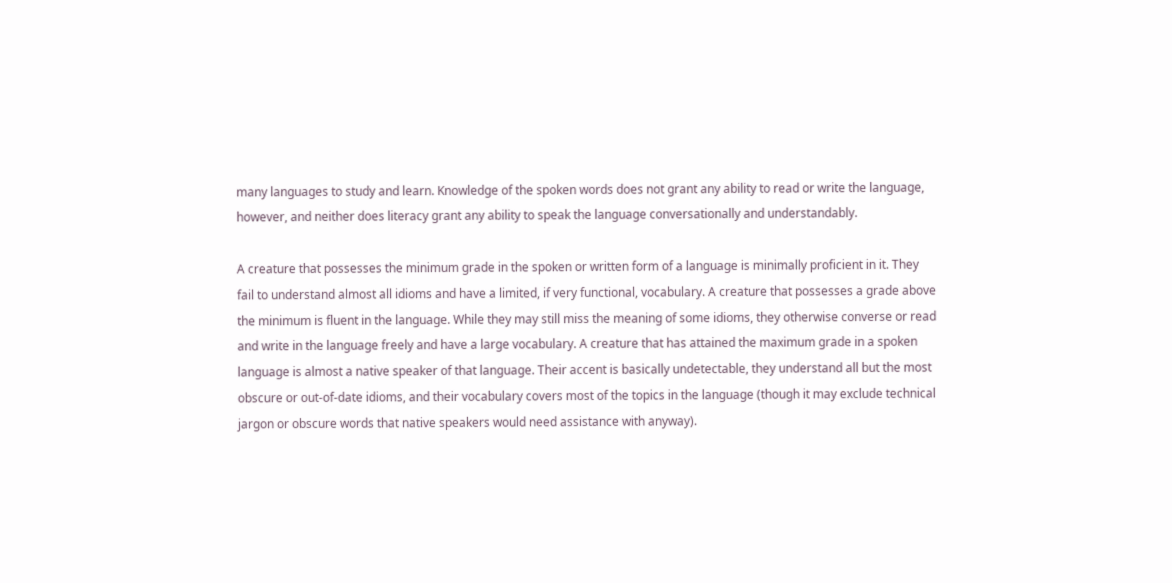many languages to study and learn. Knowledge of the spoken words does not grant any ability to read or write the language, however, and neither does literacy grant any ability to speak the language conversationally and understandably.

A creature that possesses the minimum grade in the spoken or written form of a language is minimally proficient in it. They fail to understand almost all idioms and have a limited, if very functional, vocabulary. A creature that possesses a grade above the minimum is fluent in the language. While they may still miss the meaning of some idioms, they otherwise converse or read and write in the language freely and have a large vocabulary. A creature that has attained the maximum grade in a spoken language is almost a native speaker of that language. Their accent is basically undetectable, they understand all but the most obscure or out-of-date idioms, and their vocabulary covers most of the topics in the language (though it may exclude technical jargon or obscure words that native speakers would need assistance with anyway).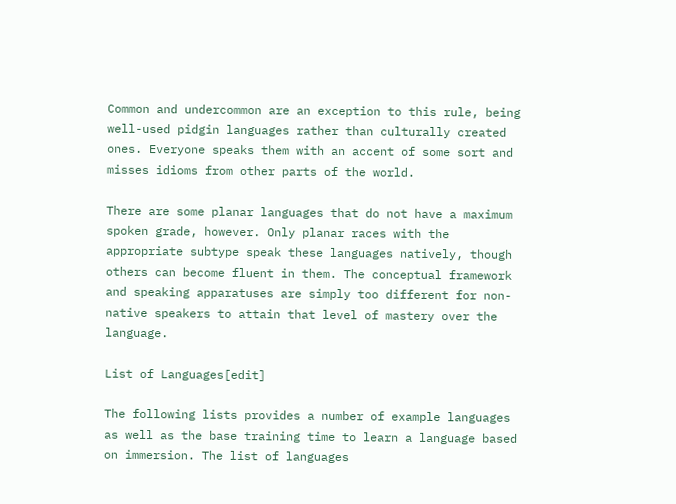Common and undercommon are an exception to this rule, being well-used pidgin languages rather than culturally created ones. Everyone speaks them with an accent of some sort and misses idioms from other parts of the world.

There are some planar languages that do not have a maximum spoken grade, however. Only planar races with the appropriate subtype speak these languages natively, though others can become fluent in them. The conceptual framework and speaking apparatuses are simply too different for non-native speakers to attain that level of mastery over the language.

List of Languages[edit]

The following lists provides a number of example languages as well as the base training time to learn a language based on immersion. The list of languages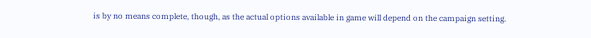is by no means complete, though, as the actual options available in game will depend on the campaign setting.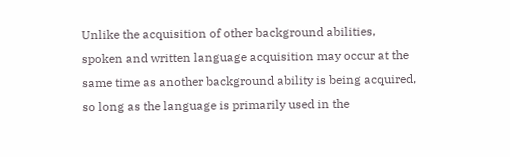Unlike the acquisition of other background abilities, spoken and written language acquisition may occur at the same time as another background ability is being acquired, so long as the language is primarily used in the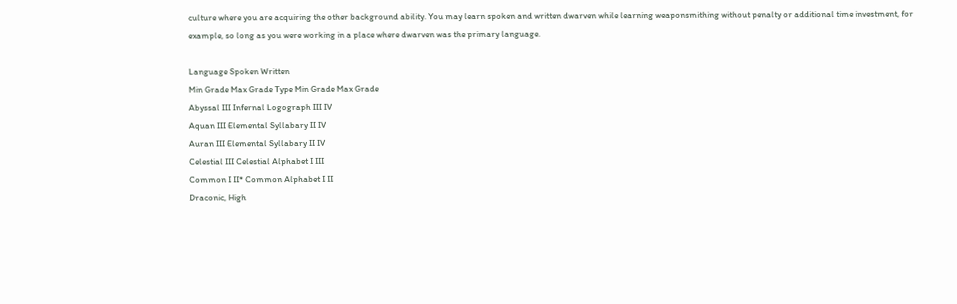culture where you are acquiring the other background ability. You may learn spoken and written dwarven while learning weaponsmithing without penalty or additional time investment, for example, so long as you were working in a place where dwarven was the primary language.

Language Spoken Written
Min Grade Max Grade Type Min Grade Max Grade
Abyssal III Infernal Logograph III IV
Aquan III Elemental Syllabary II IV
Auran III Elemental Syllabary II IV
Celestial III Celestial Alphabet I III
Common I II* Common Alphabet I II
Draconic, High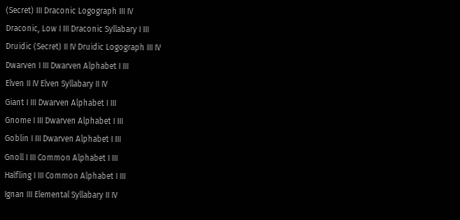(Secret) III Draconic Logograph III IV
Draconic, Low I III Draconic Syllabary I III
Druidic (Secret) II IV Druidic Logograph III IV
Dwarven I III Dwarven Alphabet I III
Elven II IV Elven Syllabary II IV
Giant I III Dwarven Alphabet I III
Gnome I III Dwarven Alphabet I III
Goblin I III Dwarven Alphabet I III
Gnoll I III Common Alphabet I III
Halfling I III Common Alphabet I III
Ignan III Elemental Syllabary II IV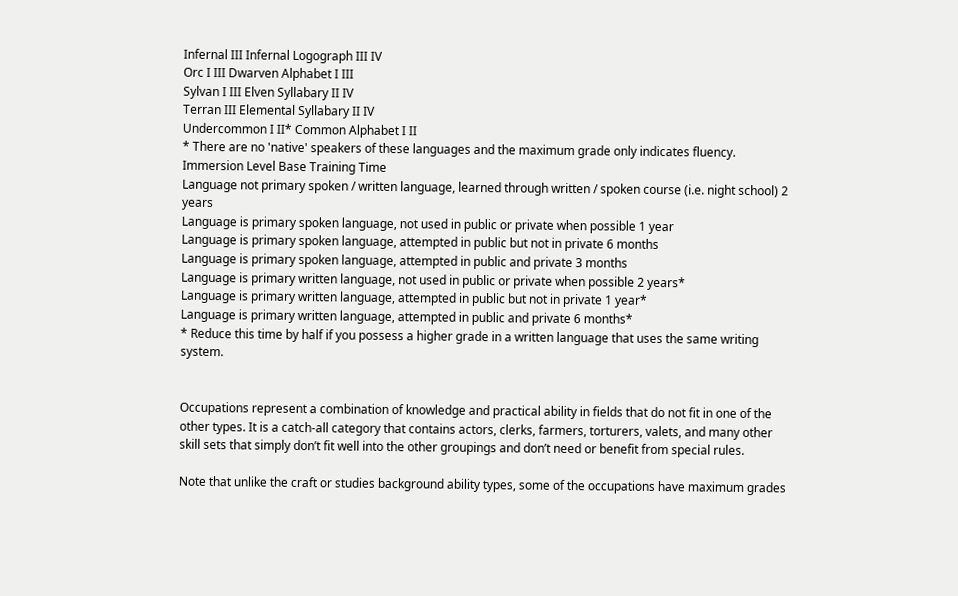Infernal III Infernal Logograph III IV
Orc I III Dwarven Alphabet I III
Sylvan I III Elven Syllabary II IV
Terran III Elemental Syllabary II IV
Undercommon I II* Common Alphabet I II
* There are no 'native' speakers of these languages and the maximum grade only indicates fluency.
Immersion Level Base Training Time
Language not primary spoken / written language, learned through written / spoken course (i.e. night school) 2 years
Language is primary spoken language, not used in public or private when possible 1 year
Language is primary spoken language, attempted in public but not in private 6 months
Language is primary spoken language, attempted in public and private 3 months
Language is primary written language, not used in public or private when possible 2 years*
Language is primary written language, attempted in public but not in private 1 year*
Language is primary written language, attempted in public and private 6 months*
* Reduce this time by half if you possess a higher grade in a written language that uses the same writing system.


Occupations represent a combination of knowledge and practical ability in fields that do not fit in one of the other types. It is a catch-all category that contains actors, clerks, farmers, torturers, valets, and many other skill sets that simply don’t fit well into the other groupings and don’t need or benefit from special rules.

Note that unlike the craft or studies background ability types, some of the occupations have maximum grades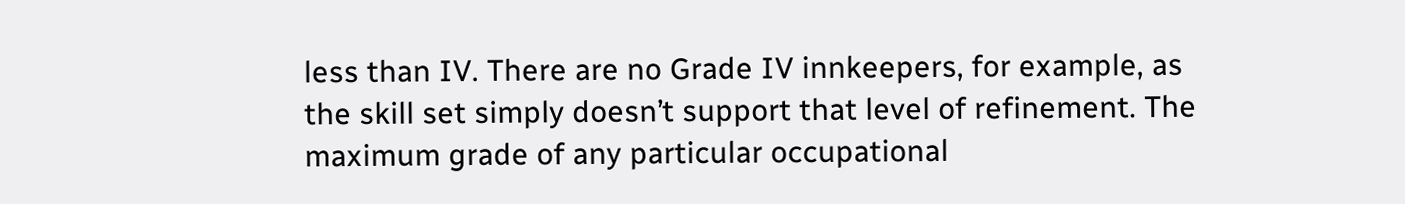less than IV. There are no Grade IV innkeepers, for example, as the skill set simply doesn’t support that level of refinement. The maximum grade of any particular occupational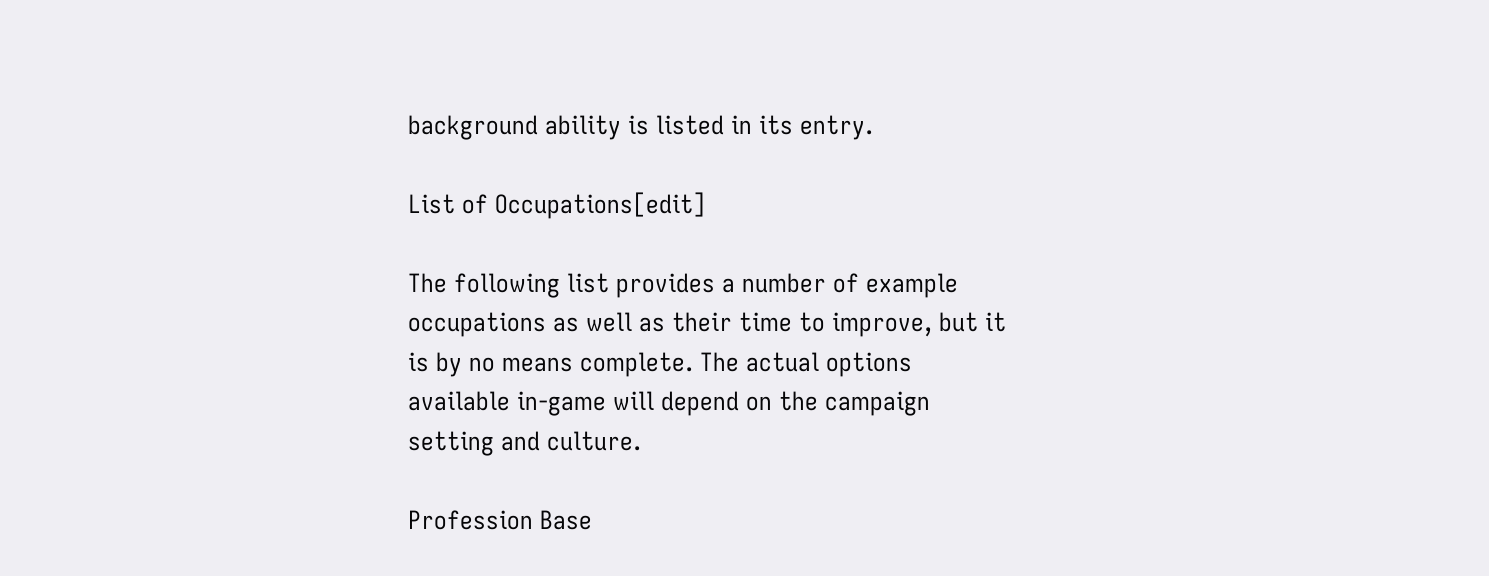background ability is listed in its entry.

List of Occupations[edit]

The following list provides a number of example occupations as well as their time to improve, but it is by no means complete. The actual options available in-game will depend on the campaign setting and culture.

Profession Base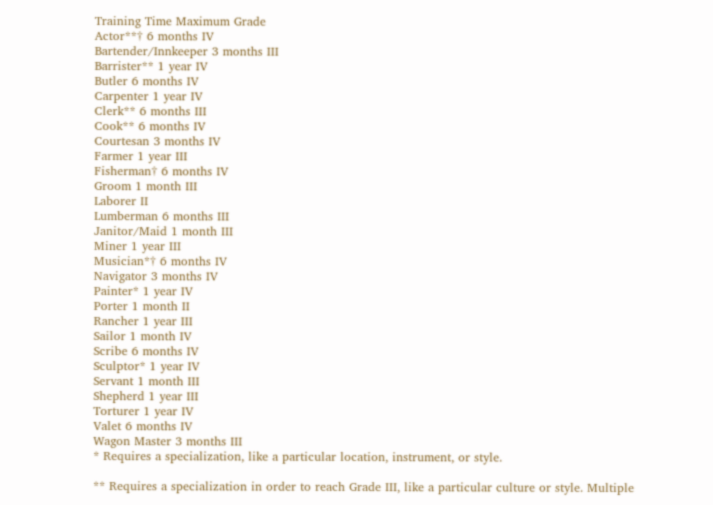Training Time Maximum Grade
Actor**† 6 months IV
Bartender/Innkeeper 3 months III
Barrister** 1 year IV
Butler 6 months IV
Carpenter 1 year IV
Clerk** 6 months III
Cook** 6 months IV
Courtesan 3 months IV
Farmer 1 year III
Fisherman† 6 months IV
Groom 1 month III
Laborer II
Lumberman 6 months III
Janitor/Maid 1 month III
Miner 1 year III
Musician*† 6 months IV
Navigator 3 months IV
Painter* 1 year IV
Porter 1 month II
Rancher 1 year III
Sailor 1 month IV
Scribe 6 months IV
Sculptor* 1 year IV
Servant 1 month III
Shepherd 1 year III
Torturer 1 year IV
Valet 6 months IV
Wagon Master 3 months III
* Requires a specialization, like a particular location, instrument, or style.

** Requires a specialization in order to reach Grade III, like a particular culture or style. Multiple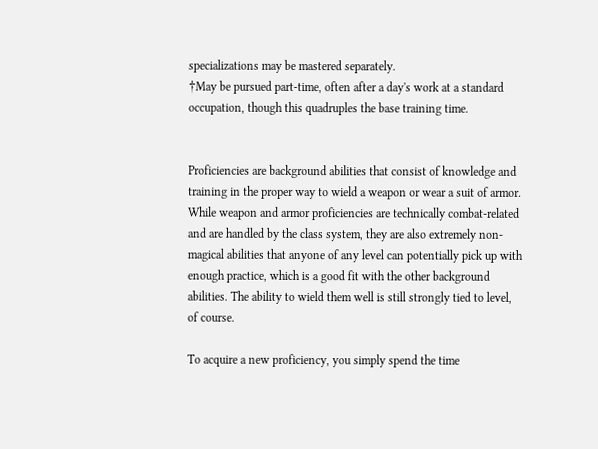specializations may be mastered separately.
†May be pursued part-time, often after a day's work at a standard occupation, though this quadruples the base training time.


Proficiencies are background abilities that consist of knowledge and training in the proper way to wield a weapon or wear a suit of armor. While weapon and armor proficiencies are technically combat-related and are handled by the class system, they are also extremely non-magical abilities that anyone of any level can potentially pick up with enough practice, which is a good fit with the other background abilities. The ability to wield them well is still strongly tied to level, of course.

To acquire a new proficiency, you simply spend the time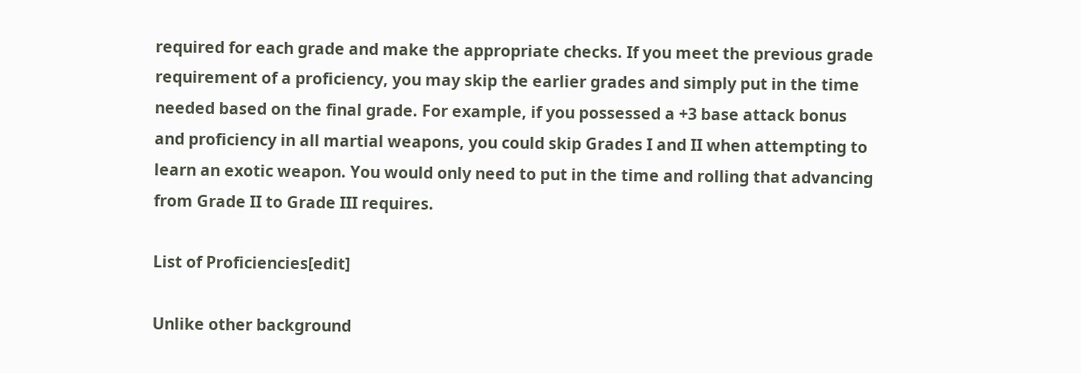required for each grade and make the appropriate checks. If you meet the previous grade requirement of a proficiency, you may skip the earlier grades and simply put in the time needed based on the final grade. For example, if you possessed a +3 base attack bonus and proficiency in all martial weapons, you could skip Grades I and II when attempting to learn an exotic weapon. You would only need to put in the time and rolling that advancing from Grade II to Grade III requires.

List of Proficiencies[edit]

Unlike other background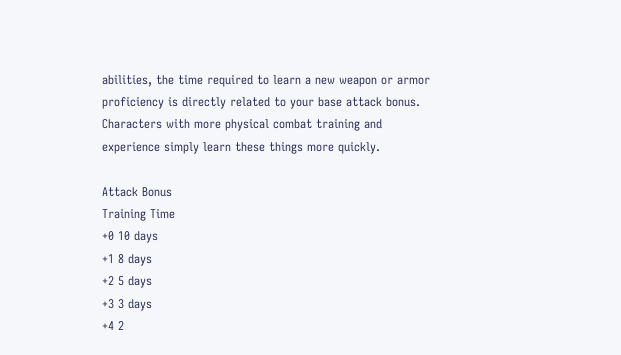abilities, the time required to learn a new weapon or armor proficiency is directly related to your base attack bonus. Characters with more physical combat training and experience simply learn these things more quickly.

Attack Bonus
Training Time
+0 10 days
+1 8 days
+2 5 days
+3 3 days
+4 2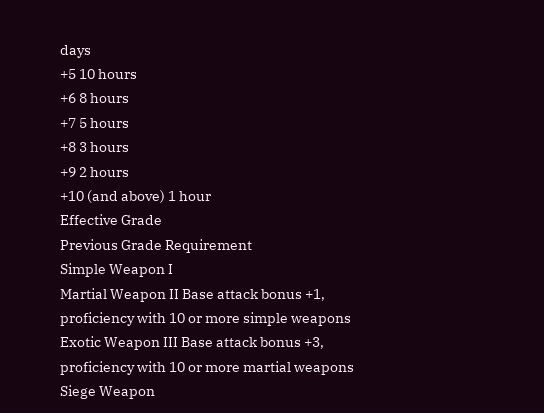days
+5 10 hours
+6 8 hours
+7 5 hours
+8 3 hours
+9 2 hours
+10 (and above) 1 hour
Effective Grade
Previous Grade Requirement
Simple Weapon I
Martial Weapon II Base attack bonus +1, proficiency with 10 or more simple weapons
Exotic Weapon III Base attack bonus +3, proficiency with 10 or more martial weapons
Siege Weapon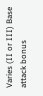Varies (II or III) Base attack bonus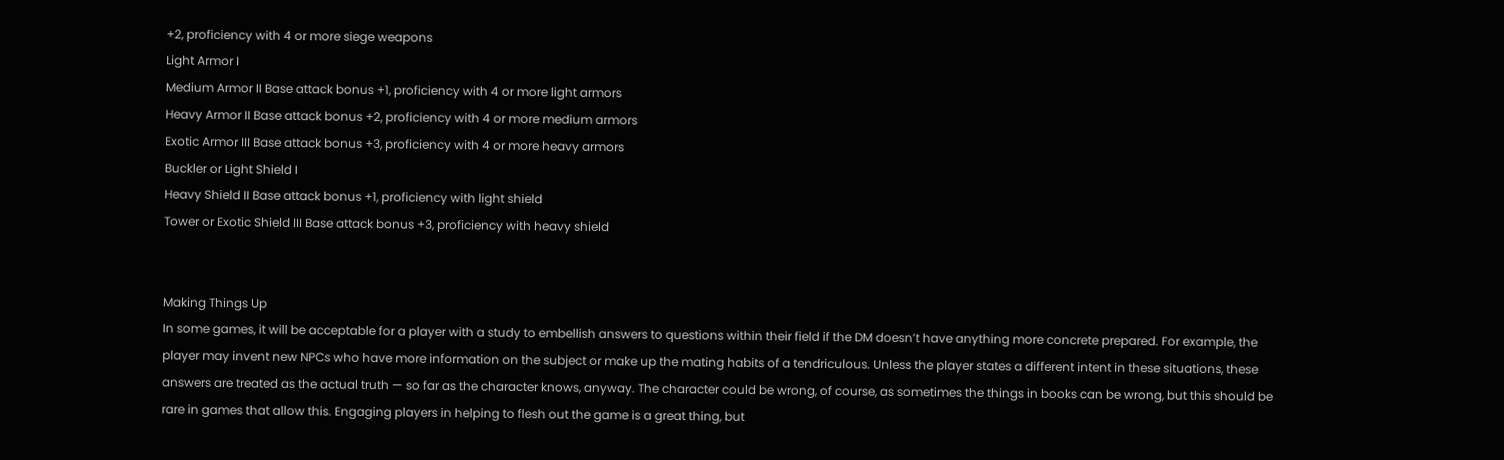+2, proficiency with 4 or more siege weapons
Light Armor I
Medium Armor II Base attack bonus +1, proficiency with 4 or more light armors
Heavy Armor II Base attack bonus +2, proficiency with 4 or more medium armors
Exotic Armor III Base attack bonus +3, proficiency with 4 or more heavy armors
Buckler or Light Shield I
Heavy Shield II Base attack bonus +1, proficiency with light shield
Tower or Exotic Shield III Base attack bonus +3, proficiency with heavy shield


Making Things Up
In some games, it will be acceptable for a player with a study to embellish answers to questions within their field if the DM doesn’t have anything more concrete prepared. For example, the player may invent new NPCs who have more information on the subject or make up the mating habits of a tendriculous. Unless the player states a different intent in these situations, these answers are treated as the actual truth — so far as the character knows, anyway. The character could be wrong, of course, as sometimes the things in books can be wrong, but this should be rare in games that allow this. Engaging players in helping to flesh out the game is a great thing, but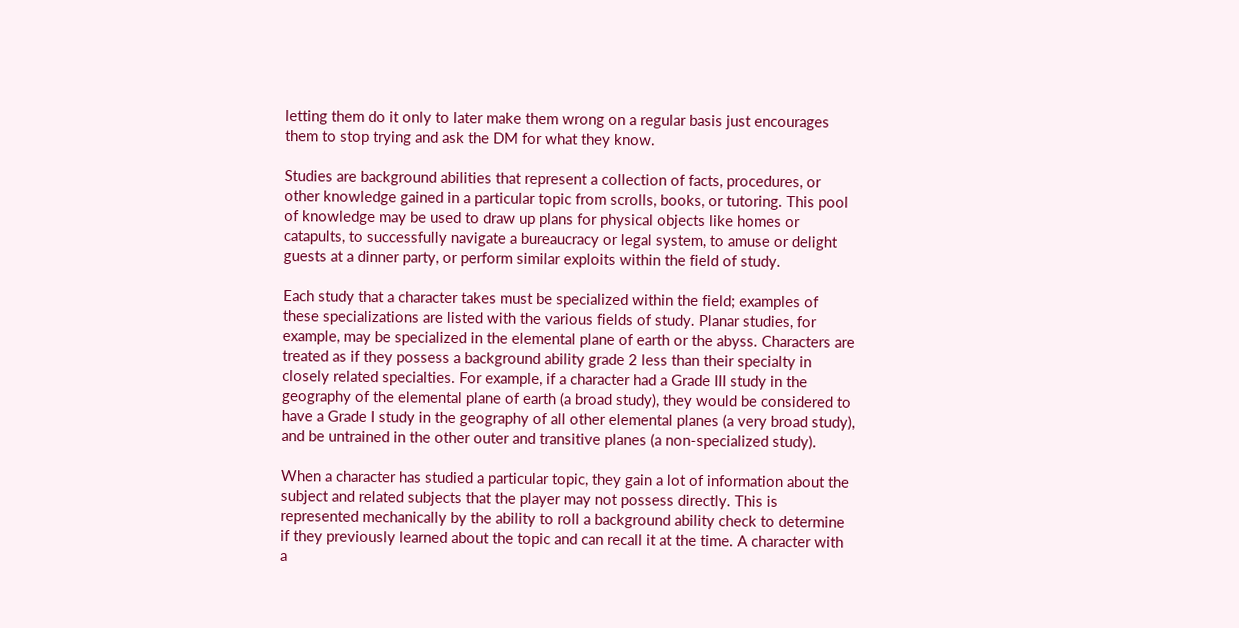letting them do it only to later make them wrong on a regular basis just encourages them to stop trying and ask the DM for what they know.

Studies are background abilities that represent a collection of facts, procedures, or other knowledge gained in a particular topic from scrolls, books, or tutoring. This pool of knowledge may be used to draw up plans for physical objects like homes or catapults, to successfully navigate a bureaucracy or legal system, to amuse or delight guests at a dinner party, or perform similar exploits within the field of study.

Each study that a character takes must be specialized within the field; examples of these specializations are listed with the various fields of study. Planar studies, for example, may be specialized in the elemental plane of earth or the abyss. Characters are treated as if they possess a background ability grade 2 less than their specialty in closely related specialties. For example, if a character had a Grade III study in the geography of the elemental plane of earth (a broad study), they would be considered to have a Grade I study in the geography of all other elemental planes (a very broad study), and be untrained in the other outer and transitive planes (a non-specialized study).

When a character has studied a particular topic, they gain a lot of information about the subject and related subjects that the player may not possess directly. This is represented mechanically by the ability to roll a background ability check to determine if they previously learned about the topic and can recall it at the time. A character with a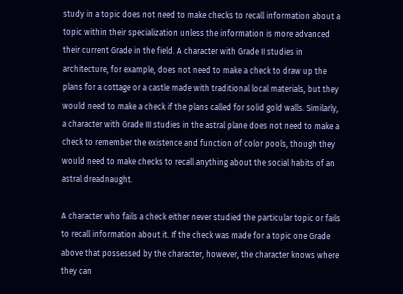study in a topic does not need to make checks to recall information about a topic within their specialization unless the information is more advanced their current Grade in the field. A character with Grade II studies in architecture, for example, does not need to make a check to draw up the plans for a cottage or a castle made with traditional local materials, but they would need to make a check if the plans called for solid gold walls. Similarly, a character with Grade III studies in the astral plane does not need to make a check to remember the existence and function of color pools, though they would need to make checks to recall anything about the social habits of an astral dreadnaught.

A character who fails a check either never studied the particular topic or fails to recall information about it. If the check was made for a topic one Grade above that possessed by the character, however, the character knows where they can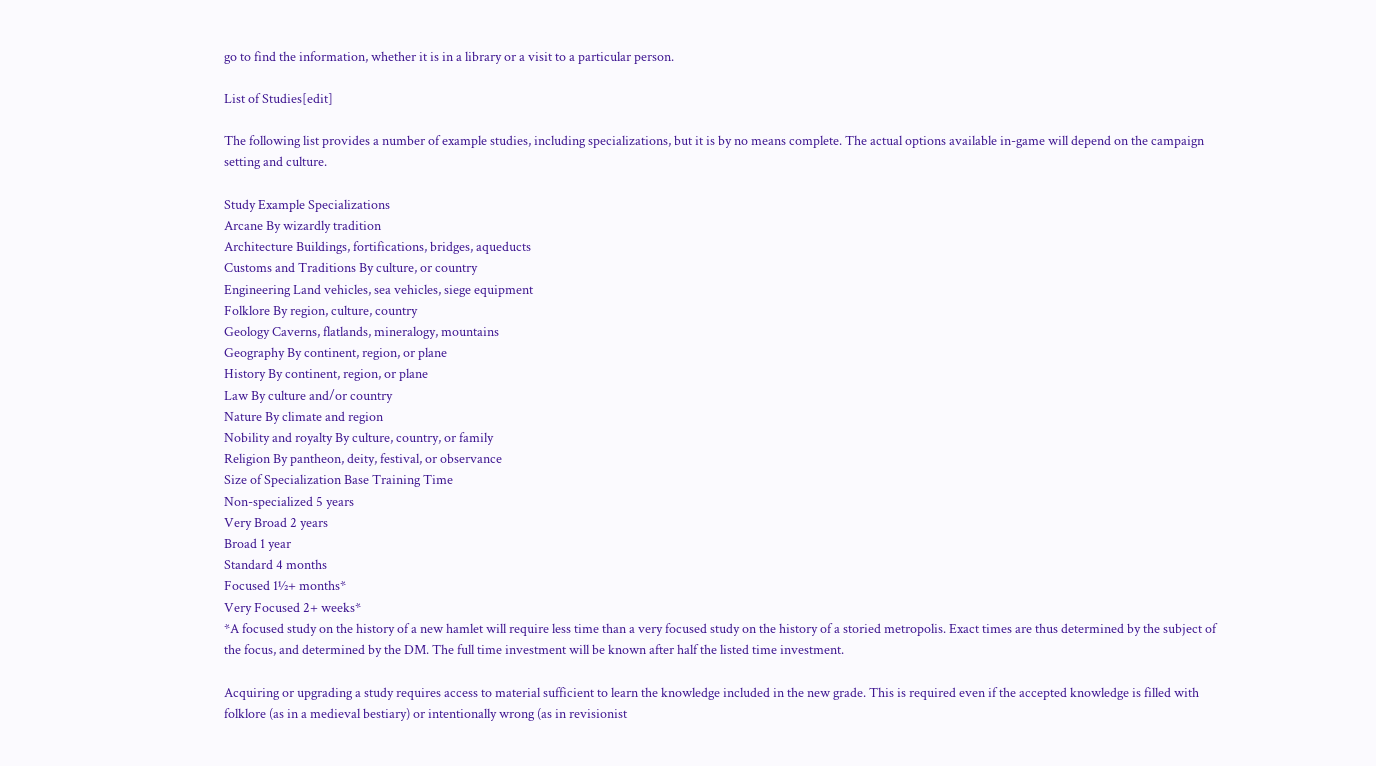go to find the information, whether it is in a library or a visit to a particular person.

List of Studies[edit]

The following list provides a number of example studies, including specializations, but it is by no means complete. The actual options available in-game will depend on the campaign setting and culture.

Study Example Specializations
Arcane By wizardly tradition
Architecture Buildings, fortifications, bridges, aqueducts
Customs and Traditions By culture, or country
Engineering Land vehicles, sea vehicles, siege equipment
Folklore By region, culture, country
Geology Caverns, flatlands, mineralogy, mountains
Geography By continent, region, or plane
History By continent, region, or plane
Law By culture and/or country
Nature By climate and region
Nobility and royalty By culture, country, or family
Religion By pantheon, deity, festival, or observance
Size of Specialization Base Training Time
Non-specialized 5 years
Very Broad 2 years
Broad 1 year
Standard 4 months
Focused 1½+ months*
Very Focused 2+ weeks*
*A focused study on the history of a new hamlet will require less time than a very focused study on the history of a storied metropolis. Exact times are thus determined by the subject of the focus, and determined by the DM. The full time investment will be known after half the listed time investment.

Acquiring or upgrading a study requires access to material sufficient to learn the knowledge included in the new grade. This is required even if the accepted knowledge is filled with folklore (as in a medieval bestiary) or intentionally wrong (as in revisionist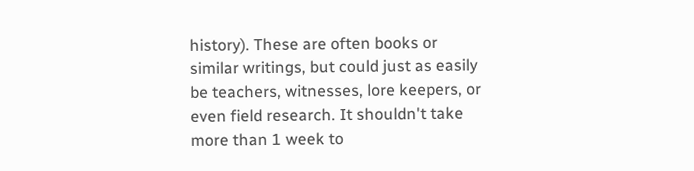history). These are often books or similar writings, but could just as easily be teachers, witnesses, lore keepers, or even field research. It shouldn't take more than 1 week to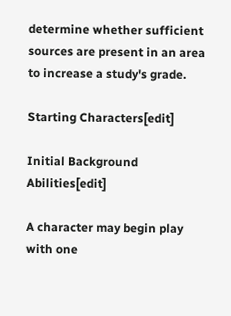determine whether sufficient sources are present in an area to increase a study's grade.

Starting Characters[edit]

Initial Background Abilities[edit]

A character may begin play with one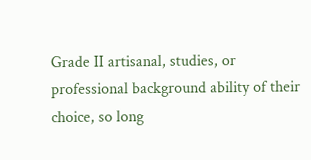Grade II artisanal, studies, or professional background ability of their choice, so long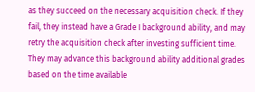as they succeed on the necessary acquisition check. If they fail, they instead have a Grade I background ability, and may retry the acquisition check after investing sufficient time. They may advance this background ability additional grades based on the time available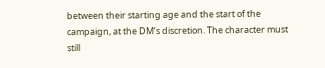between their starting age and the start of the campaign, at the DM’s discretion. The character must still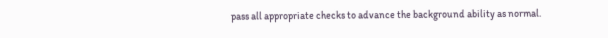pass all appropriate checks to advance the background ability as normal.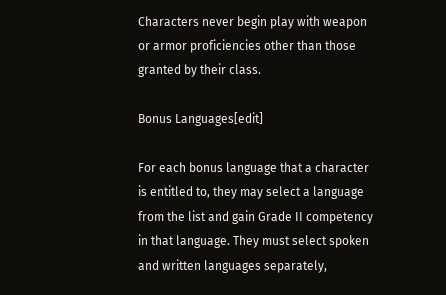Characters never begin play with weapon or armor proficiencies other than those granted by their class.

Bonus Languages[edit]

For each bonus language that a character is entitled to, they may select a language from the list and gain Grade II competency in that language. They must select spoken and written languages separately,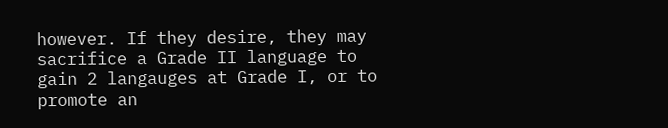however. If they desire, they may sacrifice a Grade II language to gain 2 langauges at Grade I, or to promote an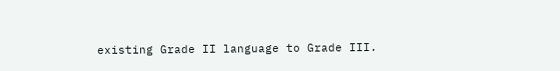existing Grade II language to Grade III.